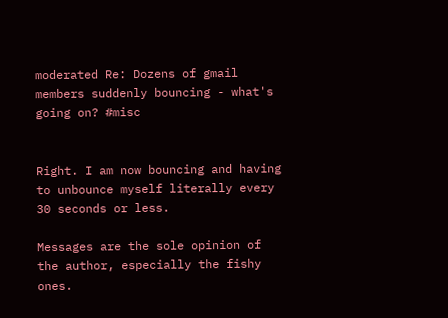moderated Re: Dozens of gmail members suddenly bouncing - what's going on? #misc


Right. I am now bouncing and having to unbounce myself literally every 30 seconds or less.

Messages are the sole opinion of the author, especially the fishy ones.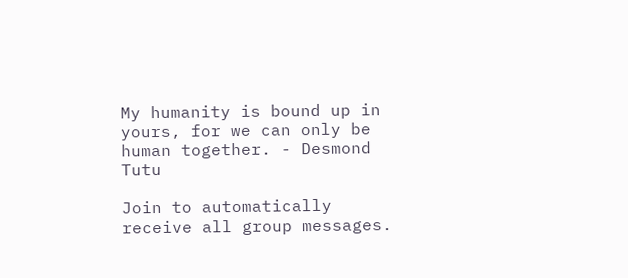My humanity is bound up in yours, for we can only be human together. - Desmond Tutu

Join to automatically receive all group messages.